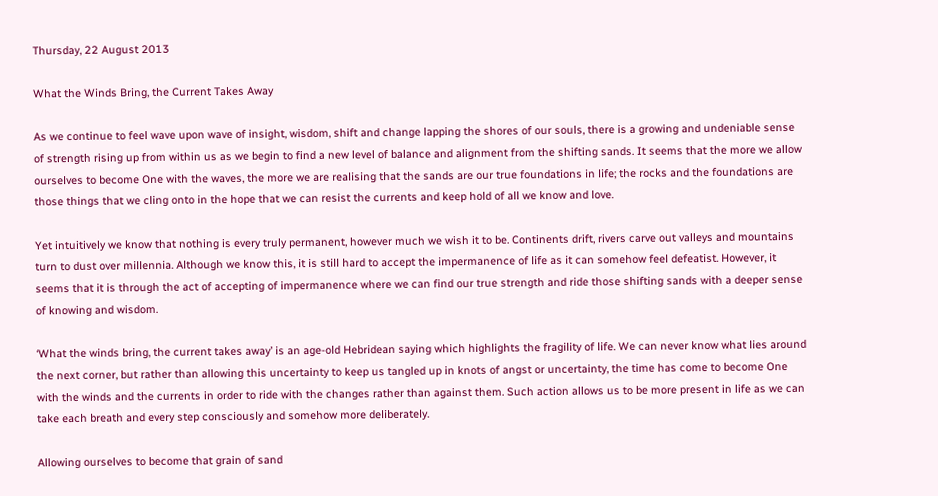Thursday, 22 August 2013

What the Winds Bring, the Current Takes Away

As we continue to feel wave upon wave of insight, wisdom, shift and change lapping the shores of our souls, there is a growing and undeniable sense of strength rising up from within us as we begin to find a new level of balance and alignment from the shifting sands. It seems that the more we allow ourselves to become One with the waves, the more we are realising that the sands are our true foundations in life; the rocks and the foundations are those things that we cling onto in the hope that we can resist the currents and keep hold of all we know and love.

Yet intuitively we know that nothing is every truly permanent, however much we wish it to be. Continents drift, rivers carve out valleys and mountains turn to dust over millennia. Although we know this, it is still hard to accept the impermanence of life as it can somehow feel defeatist. However, it seems that it is through the act of accepting of impermanence where we can find our true strength and ride those shifting sands with a deeper sense of knowing and wisdom.

‘What the winds bring, the current takes away’ is an age-old Hebridean saying which highlights the fragility of life. We can never know what lies around the next corner, but rather than allowing this uncertainty to keep us tangled up in knots of angst or uncertainty, the time has come to become One with the winds and the currents in order to ride with the changes rather than against them. Such action allows us to be more present in life as we can take each breath and every step consciously and somehow more deliberately.

Allowing ourselves to become that grain of sand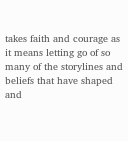takes faith and courage as it means letting go of so many of the storylines and beliefs that have shaped and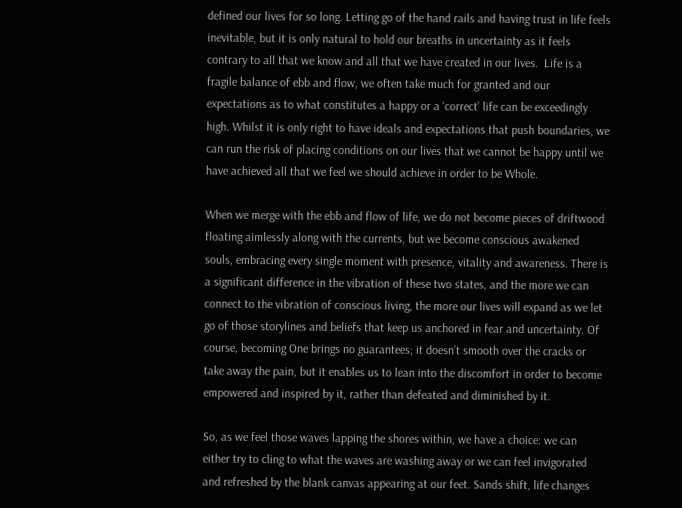defined our lives for so long. Letting go of the hand rails and having trust in life feels inevitable, but it is only natural to hold our breaths in uncertainty as it feels contrary to all that we know and all that we have created in our lives.  Life is a fragile balance of ebb and flow, we often take much for granted and our expectations as to what constitutes a happy or a ‘correct’ life can be exceedingly high. Whilst it is only right to have ideals and expectations that push boundaries, we can run the risk of placing conditions on our lives that we cannot be happy until we have achieved all that we feel we should achieve in order to be Whole.

When we merge with the ebb and flow of life, we do not become pieces of driftwood floating aimlessly along with the currents, but we become conscious awakened souls, embracing every single moment with presence, vitality and awareness. There is a significant difference in the vibration of these two states, and the more we can connect to the vibration of conscious living, the more our lives will expand as we let go of those storylines and beliefs that keep us anchored in fear and uncertainty. Of course, becoming One brings no guarantees; it doesn’t smooth over the cracks or take away the pain, but it enables us to lean into the discomfort in order to become empowered and inspired by it, rather than defeated and diminished by it.

So, as we feel those waves lapping the shores within, we have a choice: we can either try to cling to what the waves are washing away or we can feel invigorated and refreshed by the blank canvas appearing at our feet. Sands shift, life changes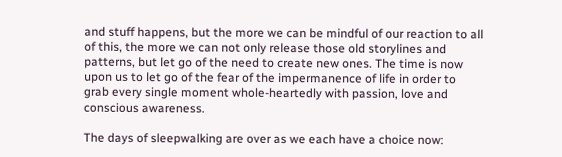and stuff happens, but the more we can be mindful of our reaction to all of this, the more we can not only release those old storylines and patterns, but let go of the need to create new ones. The time is now upon us to let go of the fear of the impermanence of life in order to grab every single moment whole-heartedly with passion, love and conscious awareness.

The days of sleepwalking are over as we each have a choice now: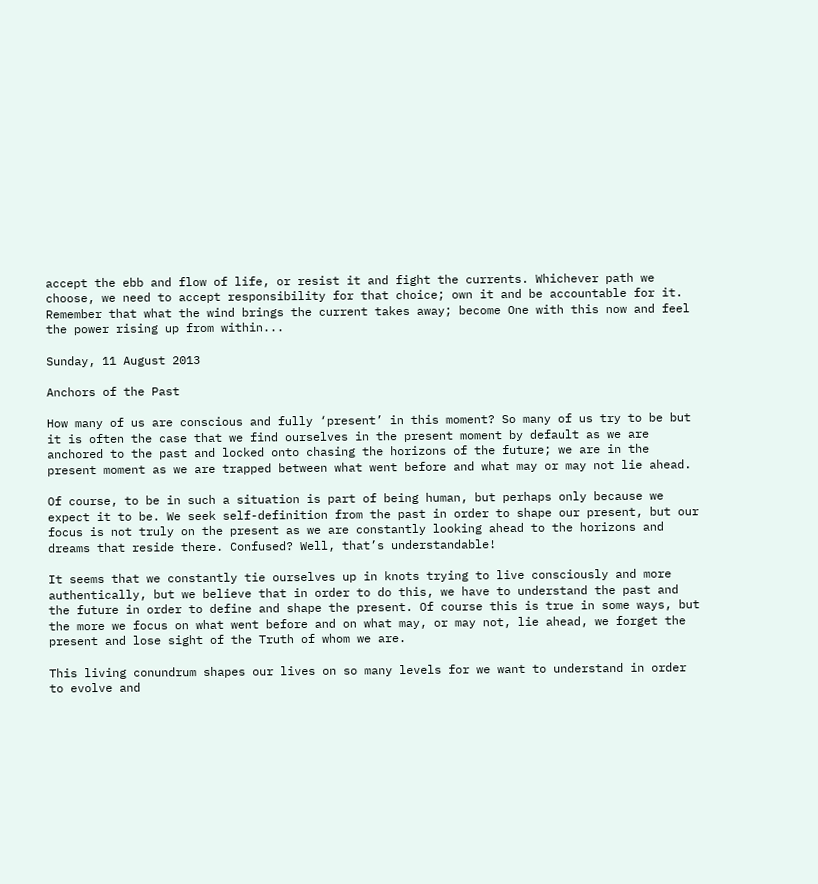accept the ebb and flow of life, or resist it and fight the currents. Whichever path we choose, we need to accept responsibility for that choice; own it and be accountable for it. Remember that what the wind brings the current takes away; become One with this now and feel the power rising up from within...

Sunday, 11 August 2013

Anchors of the Past

How many of us are conscious and fully ‘present’ in this moment? So many of us try to be but it is often the case that we find ourselves in the present moment by default as we are anchored to the past and locked onto chasing the horizons of the future; we are in the present moment as we are trapped between what went before and what may or may not lie ahead.

Of course, to be in such a situation is part of being human, but perhaps only because we expect it to be. We seek self-definition from the past in order to shape our present, but our focus is not truly on the present as we are constantly looking ahead to the horizons and dreams that reside there. Confused? Well, that’s understandable!

It seems that we constantly tie ourselves up in knots trying to live consciously and more authentically, but we believe that in order to do this, we have to understand the past and the future in order to define and shape the present. Of course this is true in some ways, but the more we focus on what went before and on what may, or may not, lie ahead, we forget the present and lose sight of the Truth of whom we are.

This living conundrum shapes our lives on so many levels for we want to understand in order to evolve and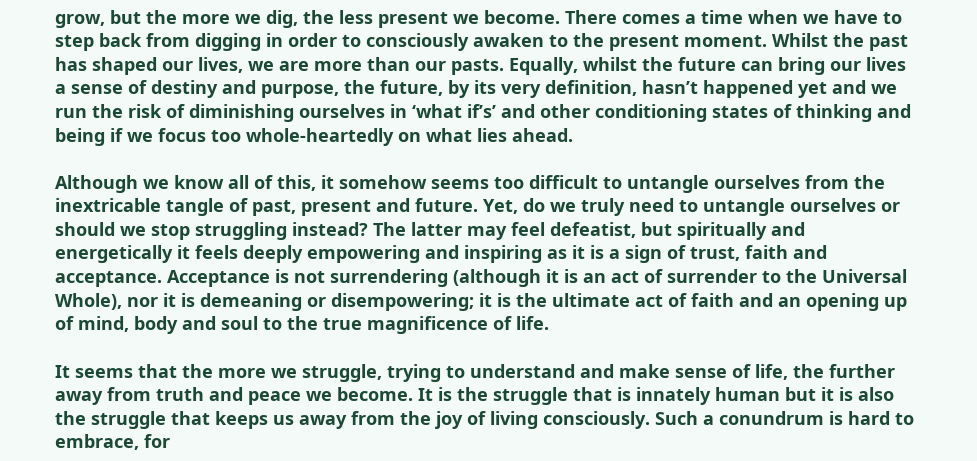grow, but the more we dig, the less present we become. There comes a time when we have to step back from digging in order to consciously awaken to the present moment. Whilst the past has shaped our lives, we are more than our pasts. Equally, whilst the future can bring our lives a sense of destiny and purpose, the future, by its very definition, hasn’t happened yet and we run the risk of diminishing ourselves in ‘what if’s’ and other conditioning states of thinking and being if we focus too whole-heartedly on what lies ahead.

Although we know all of this, it somehow seems too difficult to untangle ourselves from the inextricable tangle of past, present and future. Yet, do we truly need to untangle ourselves or should we stop struggling instead? The latter may feel defeatist, but spiritually and energetically it feels deeply empowering and inspiring as it is a sign of trust, faith and acceptance. Acceptance is not surrendering (although it is an act of surrender to the Universal Whole), nor it is demeaning or disempowering; it is the ultimate act of faith and an opening up of mind, body and soul to the true magnificence of life.

It seems that the more we struggle, trying to understand and make sense of life, the further away from truth and peace we become. It is the struggle that is innately human but it is also the struggle that keeps us away from the joy of living consciously. Such a conundrum is hard to embrace, for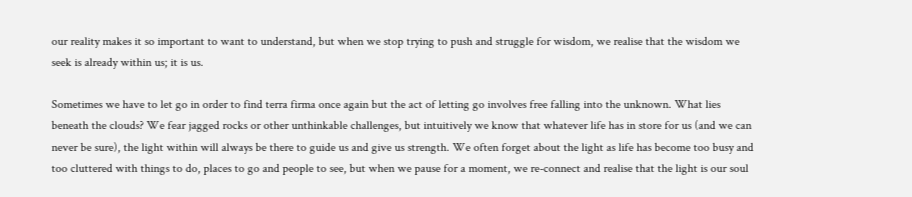our reality makes it so important to want to understand, but when we stop trying to push and struggle for wisdom, we realise that the wisdom we seek is already within us; it is us.

Sometimes we have to let go in order to find terra firma once again but the act of letting go involves free falling into the unknown. What lies beneath the clouds? We fear jagged rocks or other unthinkable challenges, but intuitively we know that whatever life has in store for us (and we can never be sure), the light within will always be there to guide us and give us strength. We often forget about the light as life has become too busy and too cluttered with things to do, places to go and people to see, but when we pause for a moment, we re-connect and realise that the light is our soul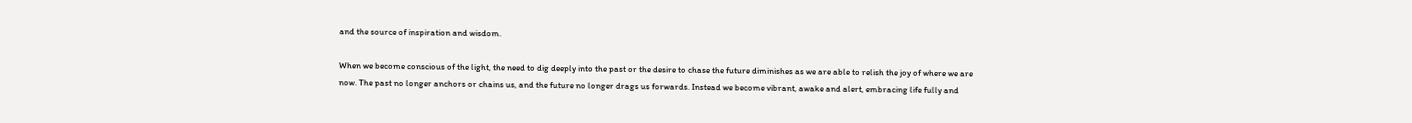and the source of inspiration and wisdom.

When we become conscious of the light, the need to dig deeply into the past or the desire to chase the future diminishes as we are able to relish the joy of where we are now. The past no longer anchors or chains us, and the future no longer drags us forwards. Instead we become vibrant, awake and alert, embracing life fully and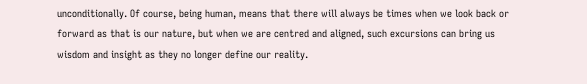unconditionally. Of course, being human, means that there will always be times when we look back or forward as that is our nature, but when we are centred and aligned, such excursions can bring us wisdom and insight as they no longer define our reality.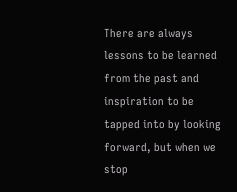There are always lessons to be learned from the past and inspiration to be tapped into by looking forward, but when we stop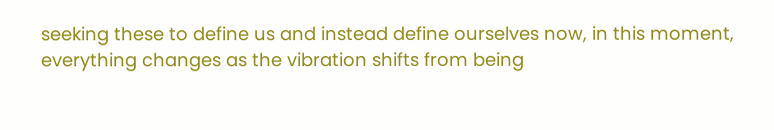seeking these to define us and instead define ourselves now, in this moment, everything changes as the vibration shifts from being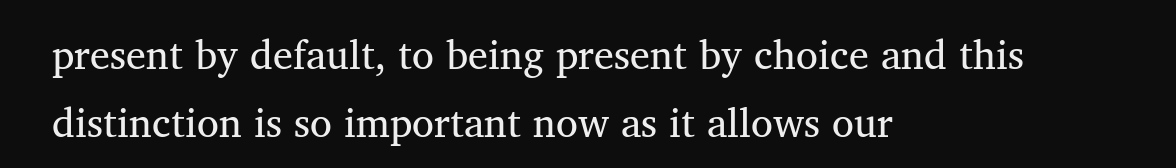present by default, to being present by choice and this distinction is so important now as it allows our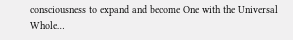consciousness to expand and become One with the Universal Whole…